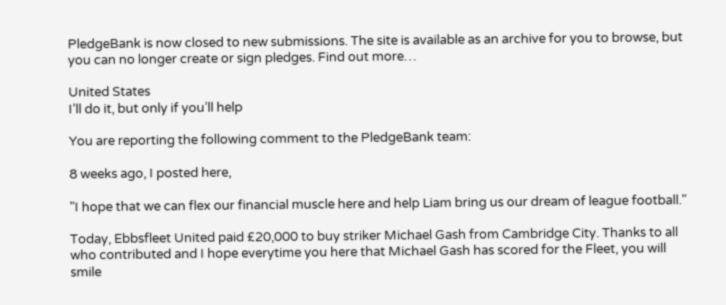PledgeBank is now closed to new submissions. The site is available as an archive for you to browse, but you can no longer create or sign pledges. Find out more…

United States
I’ll do it, but only if you’ll help

You are reporting the following comment to the PledgeBank team:

8 weeks ago, I posted here,

"I hope that we can flex our financial muscle here and help Liam bring us our dream of league football."

Today, Ebbsfleet United paid £20,000 to buy striker Michael Gash from Cambridge City. Thanks to all who contributed and I hope everytime you here that Michael Gash has scored for the Fleet, you will smile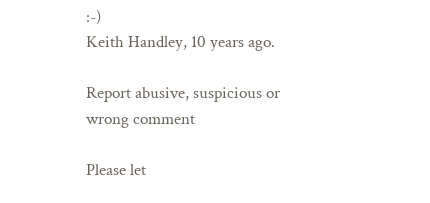:-)
Keith Handley, 10 years ago.

Report abusive, suspicious or wrong comment

Please let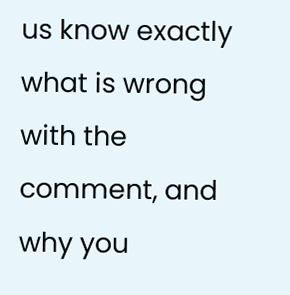us know exactly what is wrong with the comment, and why you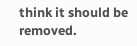think it should be removed.